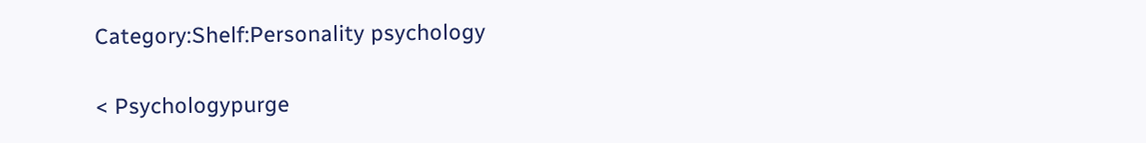Category:Shelf:Personality psychology

< Psychologypurge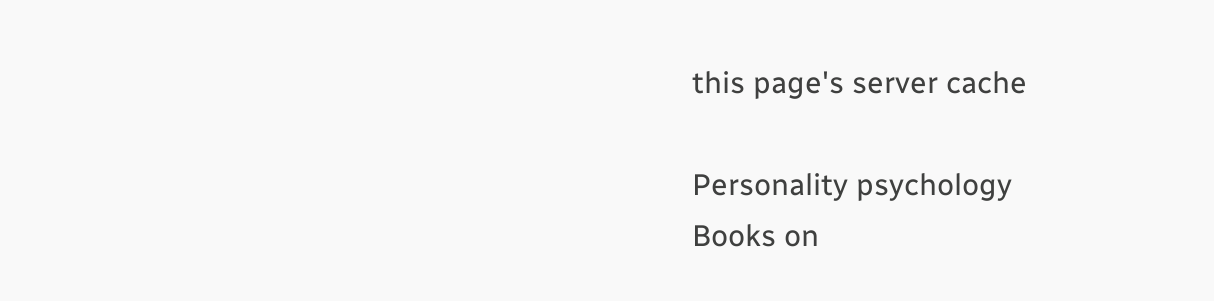this page's server cache

Personality psychology
Books on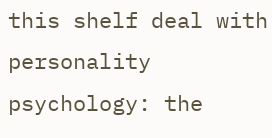this shelf deal with personality psychology: the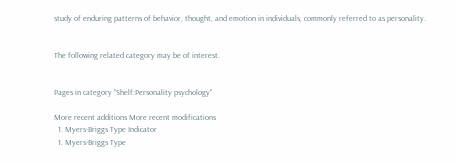study of enduring patterns of behavior, thought, and emotion in individuals, commonly referred to as personality.


The following related category may be of interest.


Pages in category "Shelf:Personality psychology"

More recent additions More recent modifications
  1. Myers-Briggs Type Indicator
  1. Myers-Briggs Type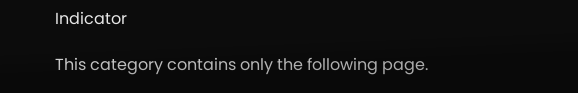Indicator

This category contains only the following page.